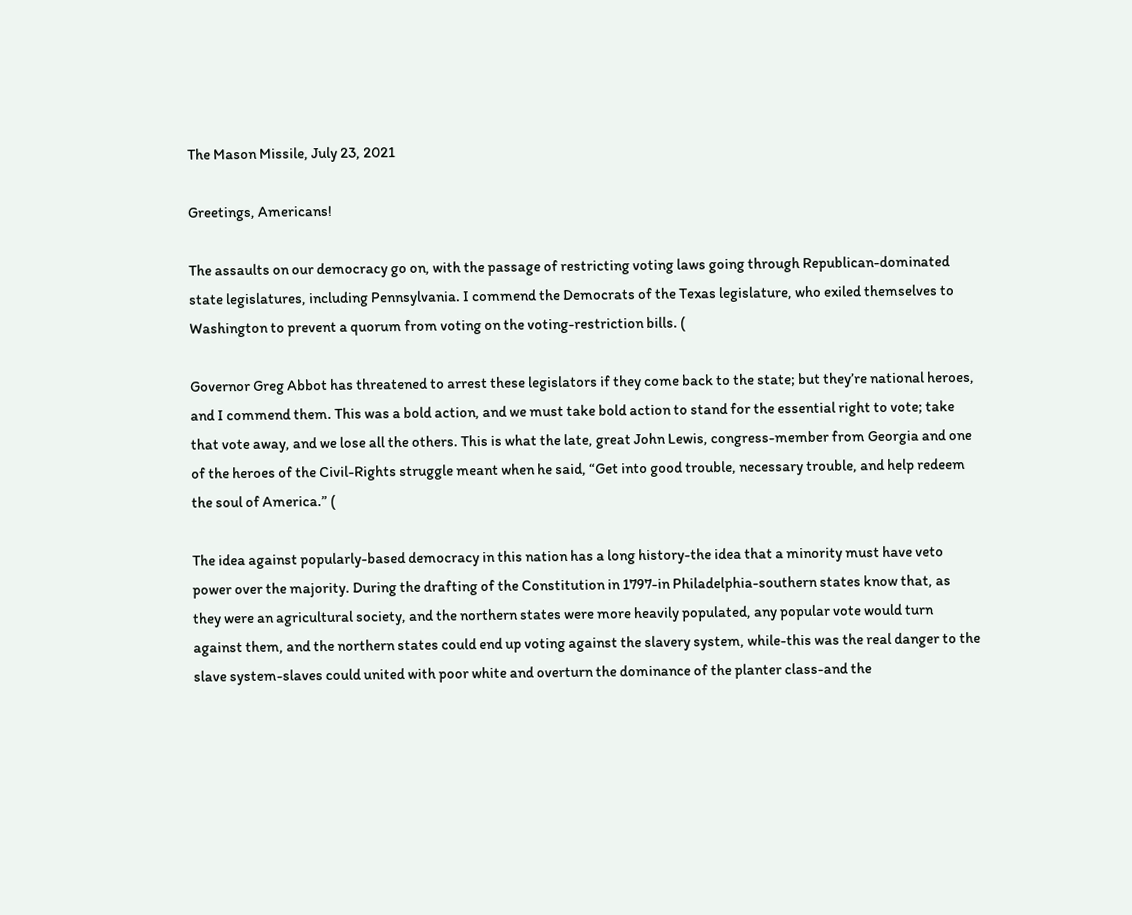The Mason Missile, July 23, 2021

Greetings, Americans!

The assaults on our democracy go on, with the passage of restricting voting laws going through Republican-dominated state legislatures, including Pennsylvania. I commend the Democrats of the Texas legislature, who exiled themselves to Washington to prevent a quorum from voting on the voting-restriction bills. (

Governor Greg Abbot has threatened to arrest these legislators if they come back to the state; but they’re national heroes, and I commend them. This was a bold action, and we must take bold action to stand for the essential right to vote; take that vote away, and we lose all the others. This is what the late, great John Lewis, congress-member from Georgia and one of the heroes of the Civil-Rights struggle meant when he said, “Get into good trouble, necessary trouble, and help redeem the soul of America.” (

The idea against popularly-based democracy in this nation has a long history-the idea that a minority must have veto power over the majority. During the drafting of the Constitution in 1797-in Philadelphia-southern states know that, as they were an agricultural society, and the northern states were more heavily populated, any popular vote would turn against them, and the northern states could end up voting against the slavery system, while-this was the real danger to the slave system-slaves could united with poor white and overturn the dominance of the planter class-and the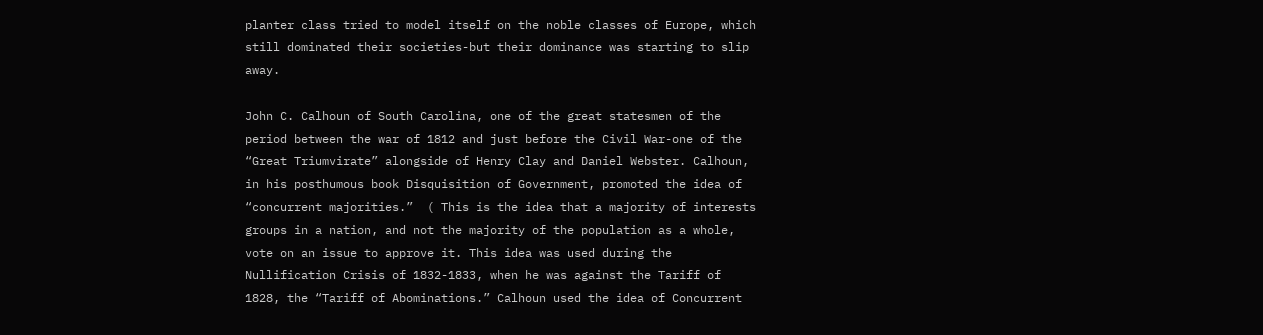planter class tried to model itself on the noble classes of Europe, which still dominated their societies-but their dominance was starting to slip away.

John C. Calhoun of South Carolina, one of the great statesmen of the period between the war of 1812 and just before the Civil War-one of the “Great Triumvirate” alongside of Henry Clay and Daniel Webster. Calhoun, in his posthumous book Disquisition of Government, promoted the idea of “concurrent majorities.”  ( This is the idea that a majority of interests groups in a nation, and not the majority of the population as a whole, vote on an issue to approve it. This idea was used during the Nullification Crisis of 1832-1833, when he was against the Tariff of 1828, the “Tariff of Abominations.” Calhoun used the idea of Concurrent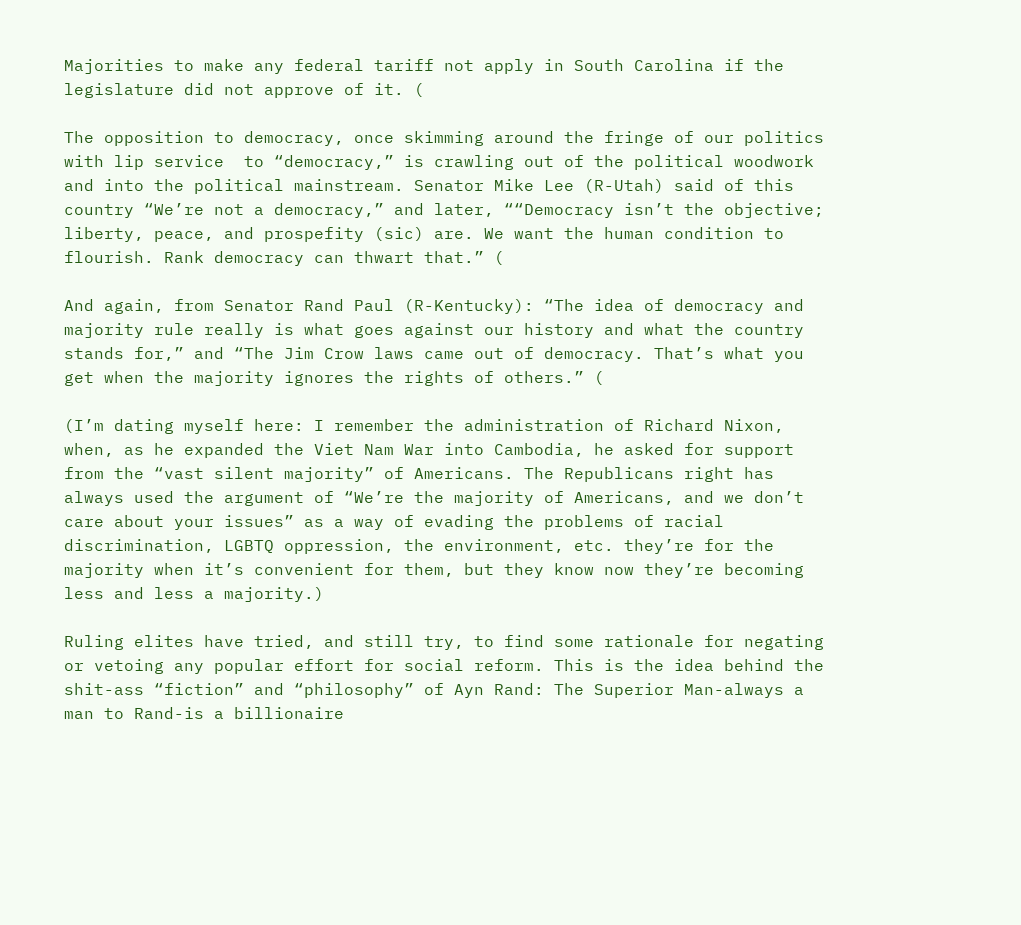Majorities to make any federal tariff not apply in South Carolina if the legislature did not approve of it. (

The opposition to democracy, once skimming around the fringe of our politics with lip service  to “democracy,” is crawling out of the political woodwork and into the political mainstream. Senator Mike Lee (R-Utah) said of this country “We’re not a democracy,” and later, ““Democracy isn’t the objective; liberty, peace, and prospefity (sic) are. We want the human condition to flourish. Rank democracy can thwart that.” (

And again, from Senator Rand Paul (R-Kentucky): “The idea of democracy and majority rule really is what goes against our history and what the country stands for,” and “The Jim Crow laws came out of democracy. That’s what you get when the majority ignores the rights of others.” (

(I’m dating myself here: I remember the administration of Richard Nixon, when, as he expanded the Viet Nam War into Cambodia, he asked for support from the “vast silent majority” of Americans. The Republicans right has always used the argument of “We’re the majority of Americans, and we don’t care about your issues” as a way of evading the problems of racial discrimination, LGBTQ oppression, the environment, etc. they’re for the majority when it’s convenient for them, but they know now they’re becoming less and less a majority.)

Ruling elites have tried, and still try, to find some rationale for negating or vetoing any popular effort for social reform. This is the idea behind the shit-ass “fiction” and “philosophy” of Ayn Rand: The Superior Man-always a man to Rand-is a billionaire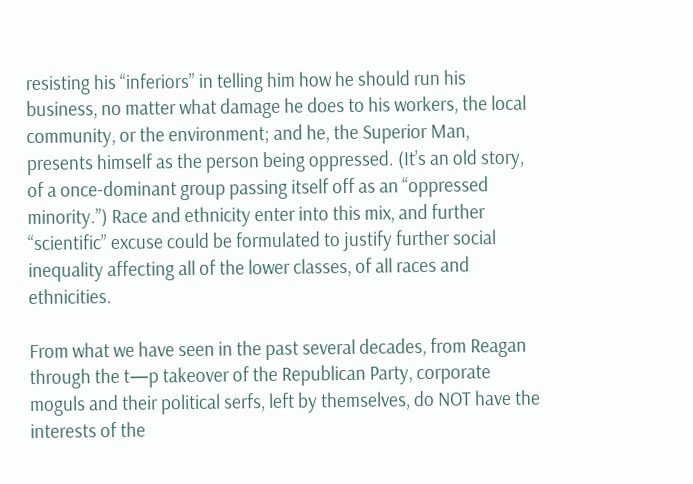resisting his “inferiors” in telling him how he should run his business, no matter what damage he does to his workers, the local community, or the environment; and he, the Superior Man, presents himself as the person being oppressed. (It’s an old story, of a once-dominant group passing itself off as an “oppressed minority.”) Race and ethnicity enter into this mix, and further “scientific” excuse could be formulated to justify further social inequality affecting all of the lower classes, of all races and ethnicities.

From what we have seen in the past several decades, from Reagan through the t—p takeover of the Republican Party, corporate moguls and their political serfs, left by themselves, do NOT have the interests of the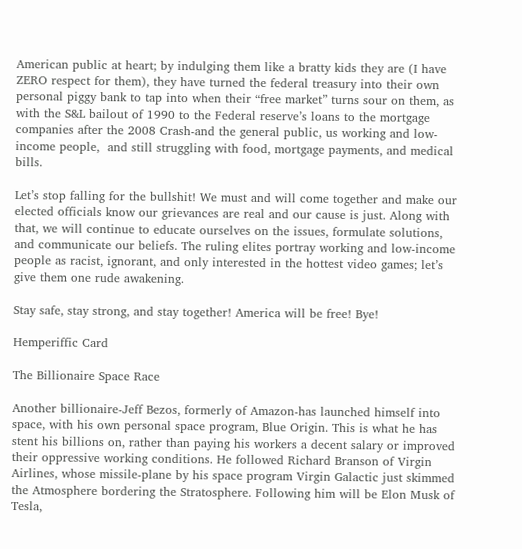American public at heart; by indulging them like a bratty kids they are (I have ZERO respect for them), they have turned the federal treasury into their own personal piggy bank to tap into when their “free market” turns sour on them, as with the S&L bailout of 1990 to the Federal reserve’s loans to the mortgage companies after the 2008 Crash-and the general public, us working and low-income people,  and still struggling with food, mortgage payments, and medical bills.

Let’s stop falling for the bullshit! We must and will come together and make our elected officials know our grievances are real and our cause is just. Along with that, we will continue to educate ourselves on the issues, formulate solutions, and communicate our beliefs. The ruling elites portray working and low-income people as racist, ignorant, and only interested in the hottest video games; let’s give them one rude awakening.

Stay safe, stay strong, and stay together! America will be free! Bye!

Hemperiffic Card

The Billionaire Space Race

Another billionaire-Jeff Bezos, formerly of Amazon-has launched himself into space, with his own personal space program, Blue Origin. This is what he has stent his billions on, rather than paying his workers a decent salary or improved their oppressive working conditions. He followed Richard Branson of Virgin Airlines, whose missile-plane by his space program Virgin Galactic just skimmed the Atmosphere bordering the Stratosphere. Following him will be Elon Musk of Tesla,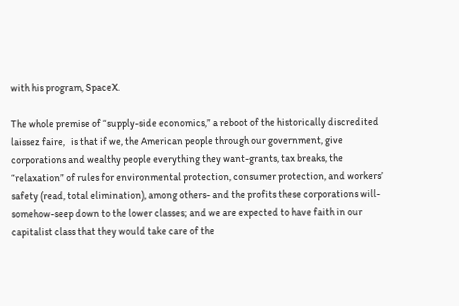with his program, SpaceX.

The whole premise of “supply-side economics,” a reboot of the historically discredited laissez faire,   is that if we, the American people through our government, give corporations and wealthy people everything they want-grants, tax breaks, the “relaxation” of rules for environmental protection, consumer protection, and workers’ safety (read, total elimination), among others- and the profits these corporations will-somehow-seep down to the lower classes; and we are expected to have faith in our capitalist class that they would take care of the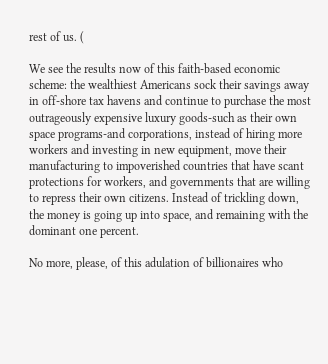rest of us. (

We see the results now of this faith-based economic scheme: the wealthiest Americans sock their savings away in off-shore tax havens and continue to purchase the most outrageously expensive luxury goods-such as their own space programs-and corporations, instead of hiring more workers and investing in new equipment, move their manufacturing to impoverished countries that have scant protections for workers, and governments that are willing to repress their own citizens. Instead of trickling down, the money is going up into space, and remaining with the dominant one percent.

No more, please, of this adulation of billionaires who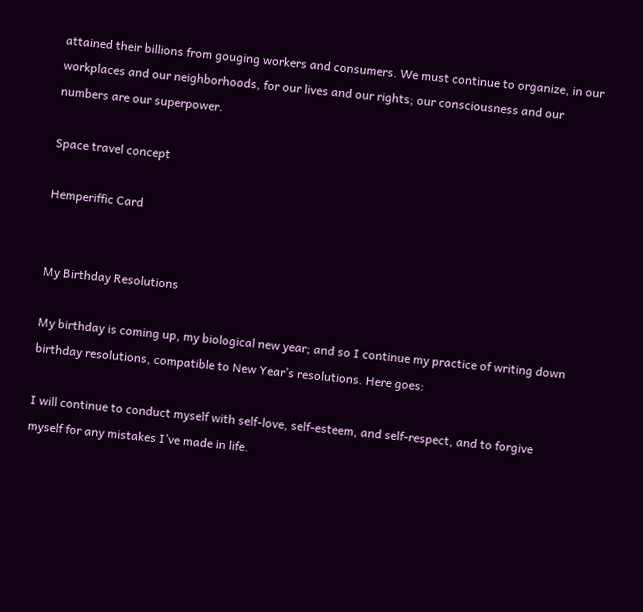attained their billions from gouging workers and consumers. We must continue to organize, in our workplaces and our neighborhoods, for our lives and our rights; our consciousness and our numbers are our superpower.

Space travel concept

Hemperiffic Card


My Birthday Resolutions

My birthday is coming up, my biological new year; and so I continue my practice of writing down birthday resolutions, compatible to New Year’s resolutions. Here goes:

I will continue to conduct myself with self-love, self-esteem, and self-respect, and to forgive myself for any mistakes I’ve made in life.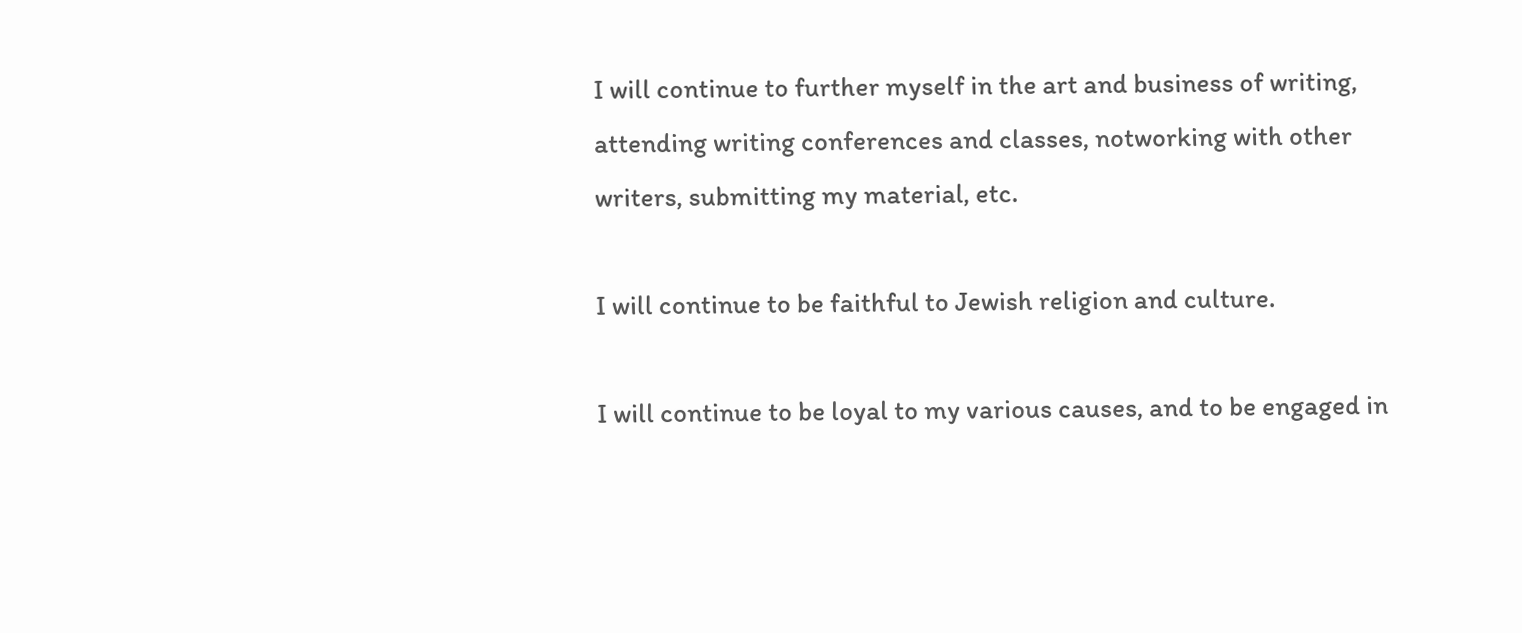I will continue to further myself in the art and business of writing, attending writing conferences and classes, notworking with other writers, submitting my material, etc.

I will continue to be faithful to Jewish religion and culture.

I will continue to be loyal to my various causes, and to be engaged in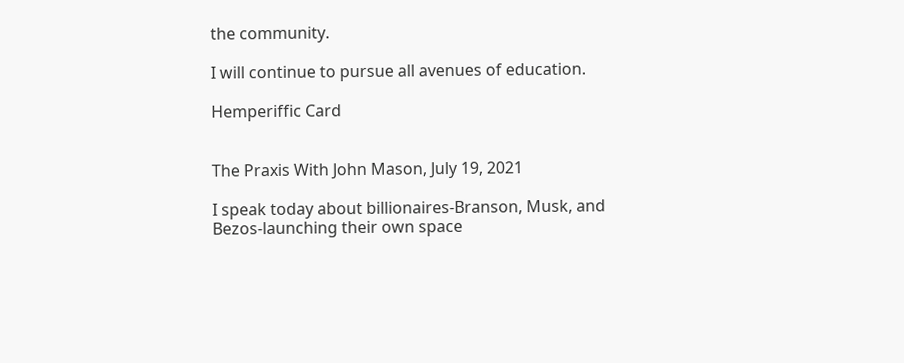the community.

I will continue to pursue all avenues of education.

Hemperiffic Card


The Praxis With John Mason, July 19, 2021

I speak today about billionaires-Branson, Musk, and Bezos-launching their own space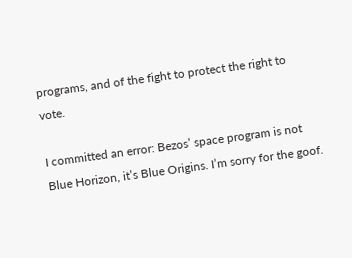programs, and of the fight to protect the right to vote.

I committed an error: Bezos’ space program is not Blue Horizon, it’s Blue Origins. I’m sorry for the goof.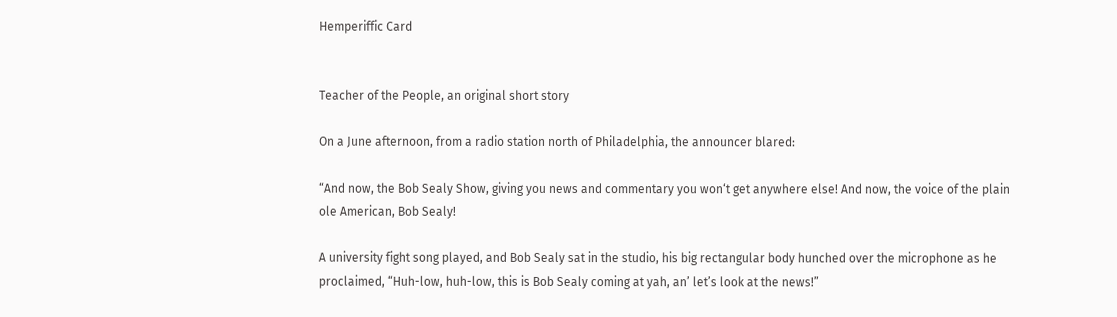Hemperiffic Card


Teacher of the People, an original short story

On a June afternoon, from a radio station north of Philadelphia, the announcer blared:

“And now, the Bob Sealy Show, giving you news and commentary you won‘t get anywhere else! And now, the voice of the plain ole American, Bob Sealy!

A university fight song played, and Bob Sealy sat in the studio, his big rectangular body hunched over the microphone as he proclaimed, “Huh-low, huh-low, this is Bob Sealy coming at yah, an’ let’s look at the news!”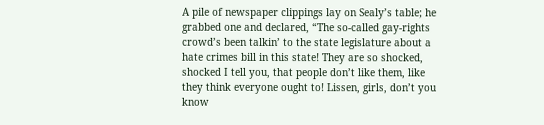A pile of newspaper clippings lay on Sealy’s table; he grabbed one and declared, “The so-called gay-rights crowd’s been talkin’ to the state legislature about a hate crimes bill in this state! They are so shocked, shocked I tell you, that people don’t like them, like they think everyone ought to! Lissen, girls, don’t you know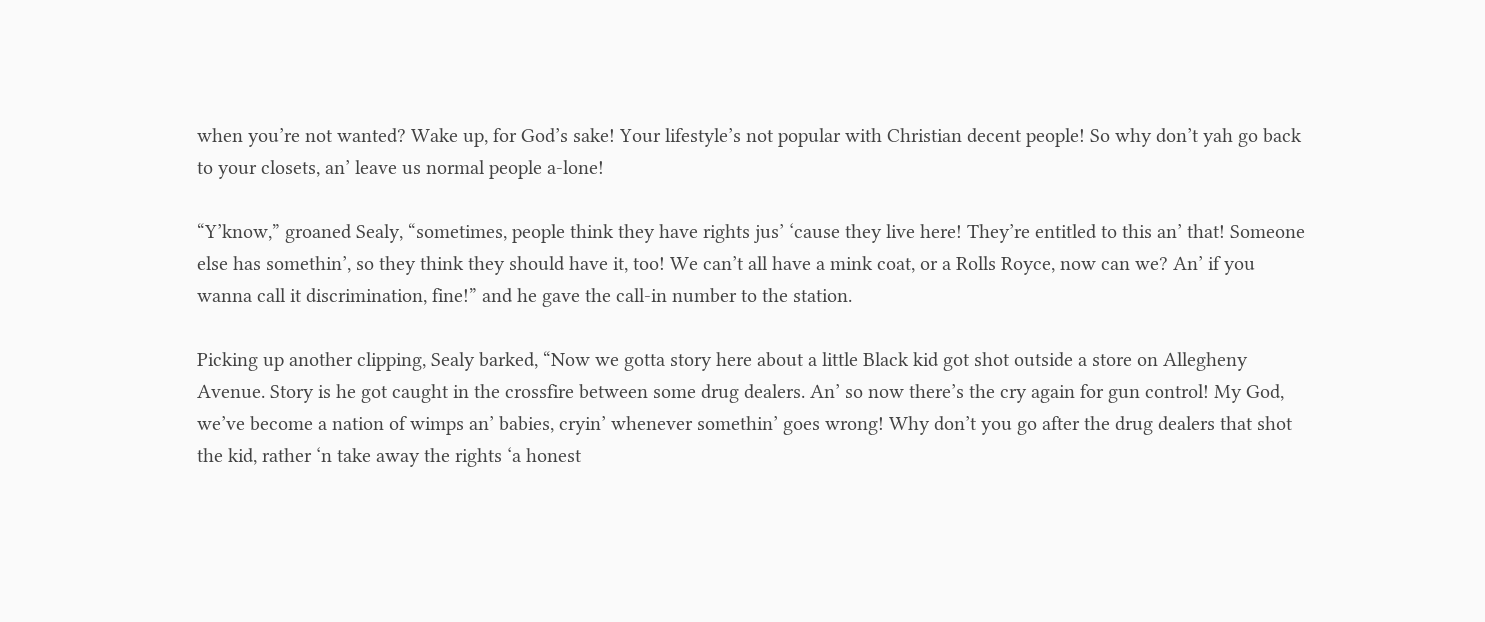when you’re not wanted? Wake up, for God’s sake! Your lifestyle’s not popular with Christian decent people! So why don’t yah go back to your closets, an’ leave us normal people a-lone!

“Y’know,” groaned Sealy, “sometimes, people think they have rights jus’ ‘cause they live here! They’re entitled to this an’ that! Someone else has somethin’, so they think they should have it, too! We can’t all have a mink coat, or a Rolls Royce, now can we? An’ if you wanna call it discrimination, fine!” and he gave the call-in number to the station.

Picking up another clipping, Sealy barked, “Now we gotta story here about a little Black kid got shot outside a store on Allegheny Avenue. Story is he got caught in the crossfire between some drug dealers. An’ so now there’s the cry again for gun control! My God, we’ve become a nation of wimps an’ babies, cryin’ whenever somethin’ goes wrong! Why don’t you go after the drug dealers that shot the kid, rather ‘n take away the rights ‘a honest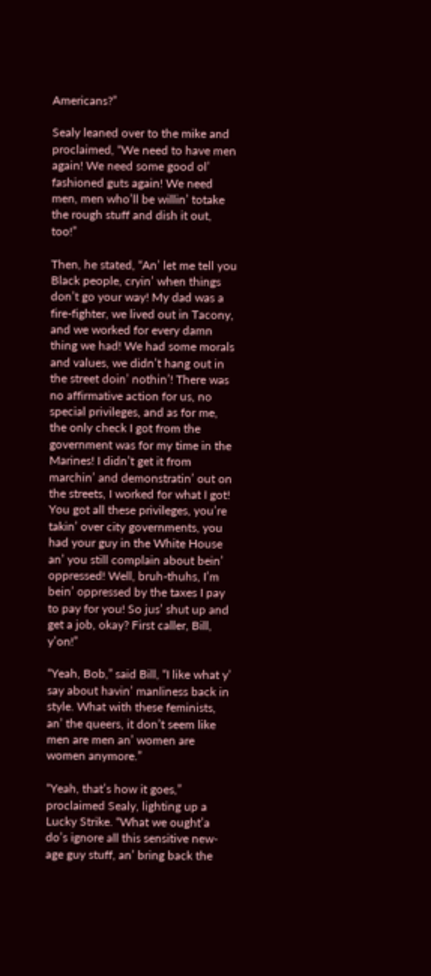Americans?”

Sealy leaned over to the mike and proclaimed, “We need to have men again! We need some good ol’ fashioned guts again! We need men, men who’ll be willin’ totake the rough stuff and dish it out, too!”

Then, he stated, “An’ let me tell you Black people, cryin’ when things don’t go your way! My dad was a fire-fighter, we lived out in Tacony, and we worked for every damn thing we had! We had some morals and values, we didn’t hang out in the street doin’ nothin’! There was no affirmative action for us, no special privileges, and as for me, the only check I got from the government was for my time in the Marines! I didn’t get it from marchin’ and demonstratin’ out on the streets, I worked for what I got! You got all these privileges, you’re takin’ over city governments, you had your guy in the White House an’ you still complain about bein’ oppressed! Well, bruh-thuhs, I’m bein’ oppressed by the taxes I pay to pay for you! So jus’ shut up and get a job, okay? First caller, Bill, y’on!”

“Yeah, Bob,” said Bill, “I like what y’ say about havin’ manliness back in style. What with these feminists, an’ the queers, it don’t seem like men are men an’ women are women anymore.”

“Yeah, that’s how it goes,” proclaimed Sealy, lighting up a Lucky Strike. “What we ought’a do’s ignore all this sensitive new-age guy stuff, an’ bring back the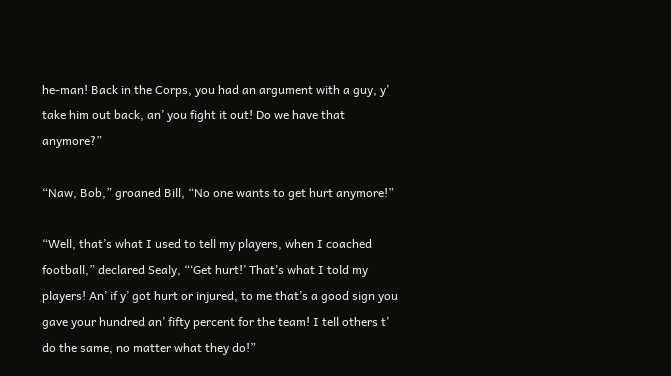he-man! Back in the Corps, you had an argument with a guy, y’ take him out back, an’ you fight it out! Do we have that anymore?”

“Naw, Bob,” groaned Bill, “No one wants to get hurt anymore!”

“Well, that’s what I used to tell my players, when I coached football,” declared Sealy, “‘Get hurt!’ That’s what I told my players! An’ if y’ got hurt or injured, to me that’s a good sign you gave your hundred an’ fifty percent for the team! I tell others t’ do the same, no matter what they do!”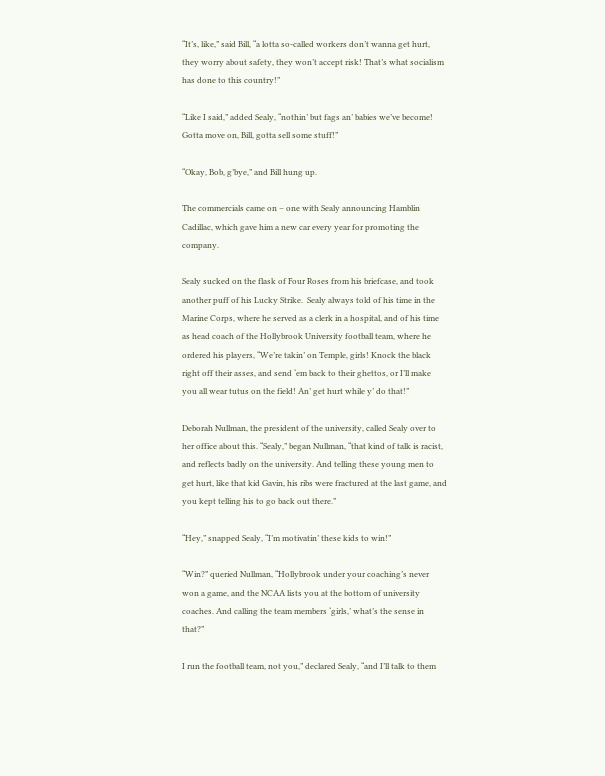“It’s, like,” said Bill, “a lotta so-called workers don’t wanna get hurt, they worry about safety, they won’t accept risk! That’s what socialism has done to this country!”

“Like I said,” added Sealy, “nothin’ but fags an’ babies we’ve become! Gotta move on, Bill, gotta sell some stuff!”

“Okay, Bob, g’bye,” and Bill hung up.

The commercials came on – one with Sealy announcing Hamblin Cadillac, which gave him a new car every year for promoting the company.

Sealy sucked on the flask of Four Roses from his briefcase, and took another puff of his Lucky Strike.  Sealy always told of his time in the Marine Corps, where he served as a clerk in a hospital, and of his time as head coach of the Hollybrook University football team, where he ordered his players, “We’re takin’ on Temple, girls! Knock the black right off their asses, and send ‘em back to their ghettos, or I’ll make you all wear tutus on the field! An’ get hurt while y’ do that!”

Deborah Nullman, the president of the university, called Sealy over to her office about this. “Sealy,” began Nullman, “that kind of talk is racist, and reflects badly on the university. And telling these young men to get hurt, like that kid Gavin, his ribs were fractured at the last game, and you kept telling his to go back out there.”

“Hey,” snapped Sealy, “I’m motivatin’ these kids to win!”

“Win?” queried Nullman, “Hollybrook under your coaching’s never won a game, and the NCAA lists you at the bottom of university coaches. And calling the team members ‘girls,’ what’s the sense in that?”

I run the football team, not you,” declared Sealy, “and I’ll talk to them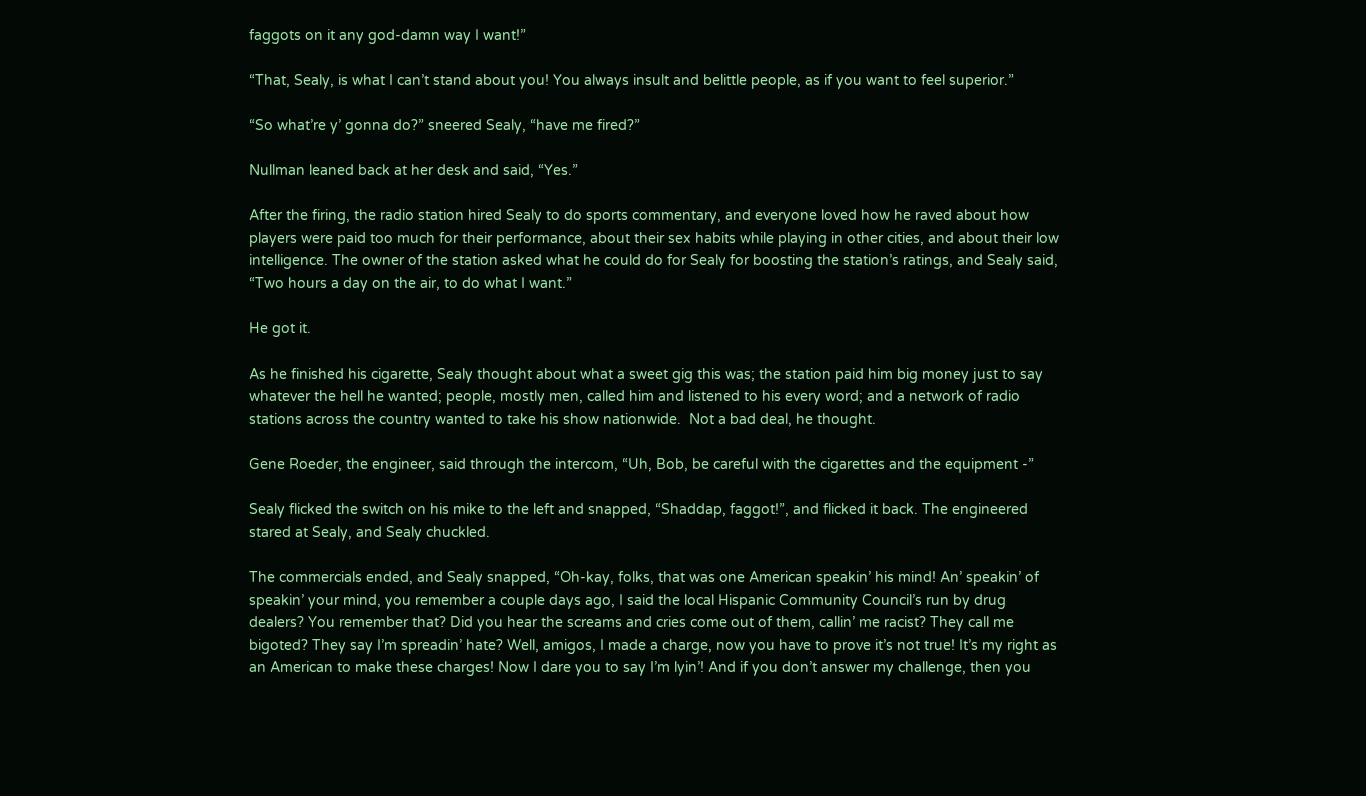faggots on it any god-damn way I want!”

“That, Sealy, is what I can’t stand about you! You always insult and belittle people, as if you want to feel superior.”

“So what’re y’ gonna do?” sneered Sealy, “have me fired?”

Nullman leaned back at her desk and said, “Yes.”

After the firing, the radio station hired Sealy to do sports commentary, and everyone loved how he raved about how players were paid too much for their performance, about their sex habits while playing in other cities, and about their low intelligence. The owner of the station asked what he could do for Sealy for boosting the station’s ratings, and Sealy said, “Two hours a day on the air, to do what I want.”

He got it.

As he finished his cigarette, Sealy thought about what a sweet gig this was; the station paid him big money just to say whatever the hell he wanted; people, mostly men, called him and listened to his every word; and a network of radio stations across the country wanted to take his show nationwide.  Not a bad deal, he thought.

Gene Roeder, the engineer, said through the intercom, “Uh, Bob, be careful with the cigarettes and the equipment -”

Sealy flicked the switch on his mike to the left and snapped, “Shaddap, faggot!”, and flicked it back. The engineered stared at Sealy, and Sealy chuckled.

The commercials ended, and Sealy snapped, “Oh-kay, folks, that was one American speakin’ his mind! An’ speakin’ of speakin’ your mind, you remember a couple days ago, I said the local Hispanic Community Council’s run by drug dealers? You remember that? Did you hear the screams and cries come out of them, callin’ me racist? They call me bigoted? They say I’m spreadin’ hate? Well, amigos, I made a charge, now you have to prove it’s not true! It’s my right as an American to make these charges! Now I dare you to say I’m lyin’! And if you don’t answer my challenge, then you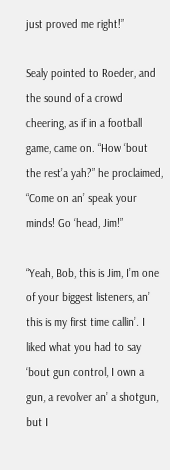just proved me right!”

Sealy pointed to Roeder, and the sound of a crowd cheering, as if in a football game, came on. “How ‘bout the rest’a yah?” he proclaimed, “Come on an’ speak your minds! Go ‘head, Jim!”

“Yeah, Bob, this is Jim, I’m one of your biggest listeners, an’ this is my first time callin’. I liked what you had to say ‘bout gun control, I own a gun, a revolver an’ a shotgun, but I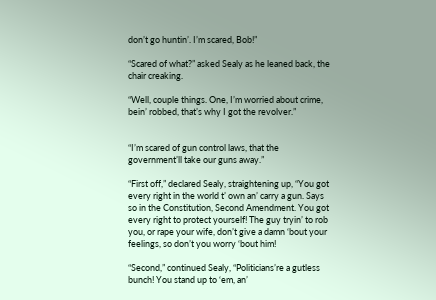don’t go huntin’. I’m scared, Bob!”

“Scared of what?” asked Sealy as he leaned back, the chair creaking.

“Well, couple things. One, I’m worried about crime, bein’ robbed, that’s why I got the revolver.”


“I’m scared of gun control laws, that the government’ll take our guns away.”

“First off,” declared Sealy, straightening up, “You got every right in the world t’ own an’ carry a gun. Says so in the Constitution, Second Amendment. You got every right to protect yourself! The guy tryin’ to rob you, or rape your wife, don’t give a damn ‘bout your feelings, so don’t you worry ‘bout him!

“Second,” continued Sealy, “Politicians’re a gutless bunch! You stand up to ‘em, an’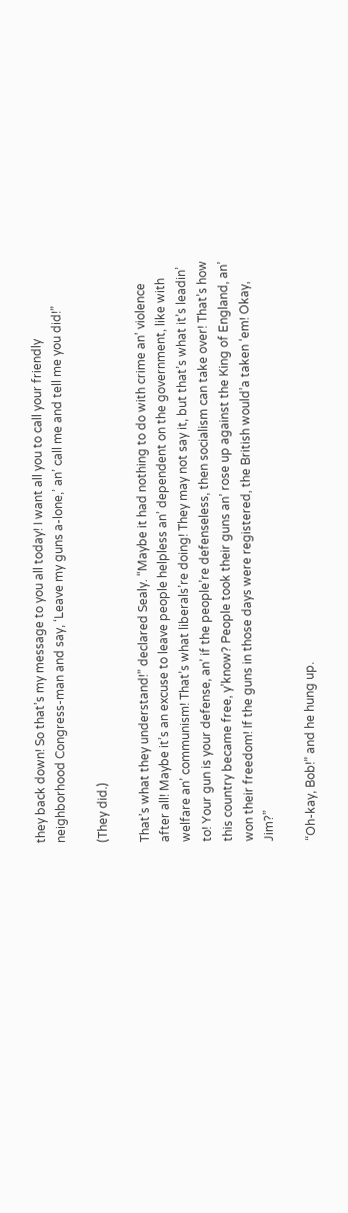they back down! So that’s my message to you all today! I want all you to call your friendly neighborhood Congress-man and say, ‘Leave my guns a-lone,’ an’ call me and tell me you did!”

(They did.)

That’s what they understand!” declared Sealy. “Maybe it had nothing to do with crime an’ violence after all! Maybe it’s an excuse to leave people helpless an’ dependent on the government, like with welfare an’ communism! That’s what liberals’re doing! They may not say it, but that’s what it’s leadin’ to! Your gun is your defense, an’ if the people’re defenseless, then socialism can take over! That’s how this country became free, y’know? People took their guns an’ rose up against the King of England, an’ won their freedom! If the guns in those days were registered, the British would’a taken ‘em! Okay, Jim?”

“Oh-kay, Bob!” and he hung up.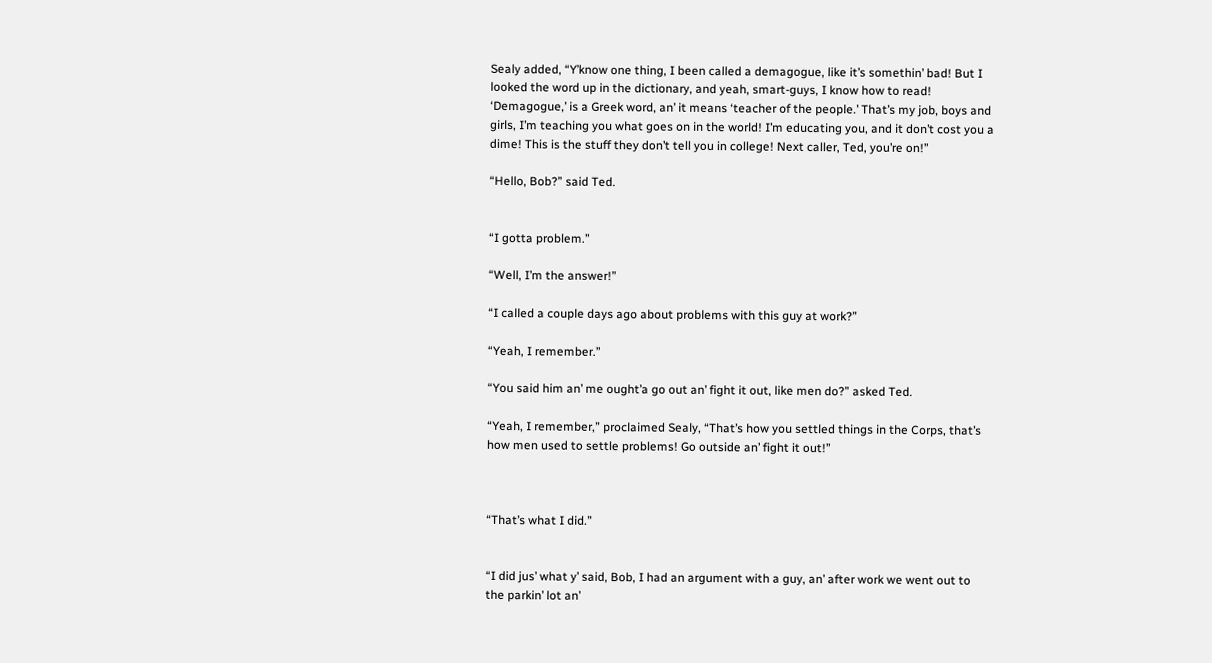Sealy added, “Y’know one thing, I been called a demagogue, like it’s somethin’ bad! But I looked the word up in the dictionary, and yeah, smart-guys, I know how to read! ‘Demagogue,’ is a Greek word, an’ it means ‘teacher of the people.’ That’s my job, boys and girls, I’m teaching you what goes on in the world! I’m educating you, and it don’t cost you a dime! This is the stuff they don’t tell you in college! Next caller, Ted, you’re on!”

“Hello, Bob?” said Ted.


“I gotta problem.”

“Well, I’m the answer!”

“I called a couple days ago about problems with this guy at work?”

“Yeah, I remember.”

“You said him an’ me ought’a go out an’ fight it out, like men do?” asked Ted.

“Yeah, I remember,” proclaimed Sealy, “That’s how you settled things in the Corps, that’s how men used to settle problems! Go outside an’ fight it out!”



“That’s what I did.”


“I did jus’ what y’ said, Bob, I had an argument with a guy, an’ after work we went out to the parkin’ lot an’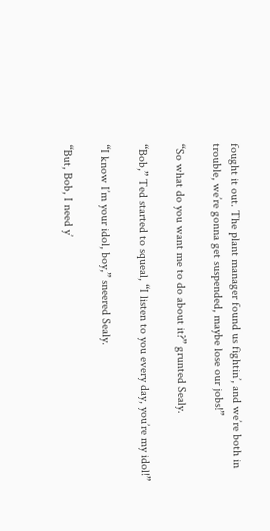fought it out. The plant manager found us fightin’, and we’re both in trouble, we’re gonna get suspended, maybe lose our jobs!”

“So what do you want me to do about it?” grunted Sealy.

“Bob,” Ted started to squeal, “I listen to you every day, you’re my idol!”

“I know I’m your idol, boy,” sneered Sealy.

“But, Bob, I need y’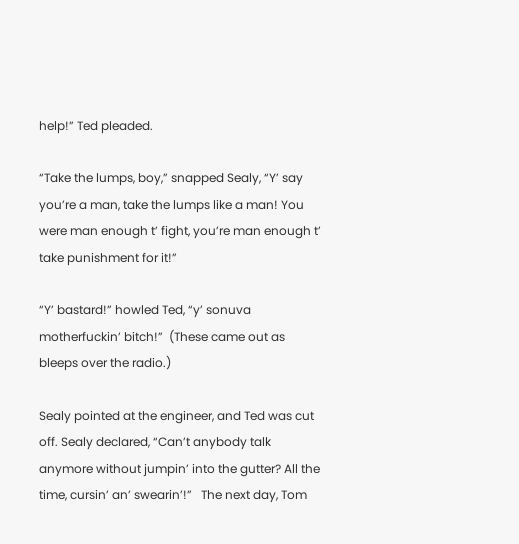help!” Ted pleaded.

“Take the lumps, boy,” snapped Sealy, “Y’ say you’re a man, take the lumps like a man! You were man enough t’ fight, you’re man enough t’ take punishment for it!”

“Y’ bastard!” howled Ted, “y’ sonuva motherfuckin’ bitch!”  (These came out as bleeps over the radio.)

Sealy pointed at the engineer, and Ted was cut off. Sealy declared, “Can’t anybody talk anymore without jumpin’ into the gutter? All the time, cursin’ an’ swearin’!”   The next day, Tom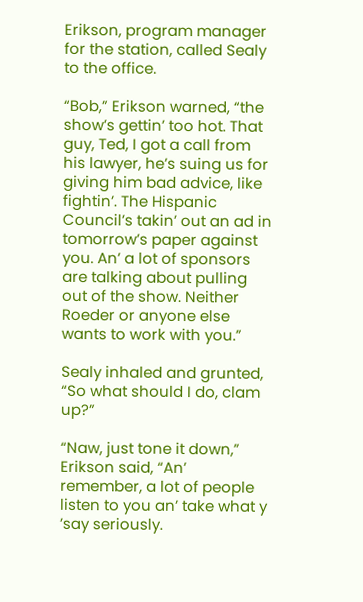Erikson, program manager for the station, called Sealy to the office.

“Bob,” Erikson warned, “the show’s gettin’ too hot. That guy, Ted, I got a call from his lawyer, he’s suing us for giving him bad advice, like fightin’. The Hispanic Council’s takin’ out an ad in tomorrow’s paper against you. An’ a lot of sponsors are talking about pulling out of the show. Neither Roeder or anyone else wants to work with you.”

Sealy inhaled and grunted, “So what should I do, clam up?”

“Naw, just tone it down,” Erikson said, “An’ remember, a lot of people listen to you an’ take what y ’say seriously.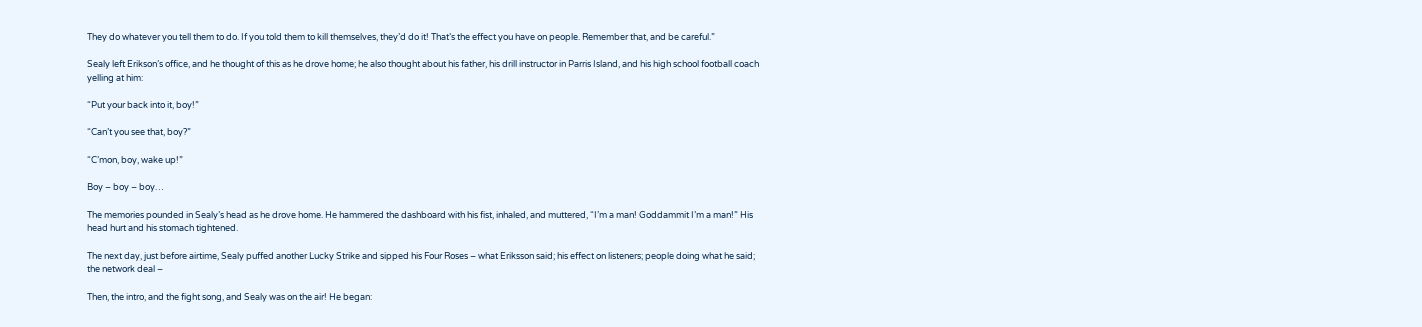They do whatever you tell them to do. If you told them to kill themselves, they’d do it! That’s the effect you have on people. Remember that, and be careful.”

Sealy left Erikson’s office, and he thought of this as he drove home; he also thought about his father, his drill instructor in Parris Island, and his high school football coach yelling at him:

“Put your back into it, boy!”

“Can’t you see that, boy?”

“C’mon, boy, wake up!”

Boy – boy – boy…

The memories pounded in Sealy’s head as he drove home. He hammered the dashboard with his fist, inhaled, and muttered, “I’m a man! Goddammit I’m a man!” His head hurt and his stomach tightened.

The next day, just before airtime, Sealy puffed another Lucky Strike and sipped his Four Roses – what Eriksson said; his effect on listeners; people doing what he said; the network deal –

Then, the intro, and the fight song, and Sealy was on the air! He began: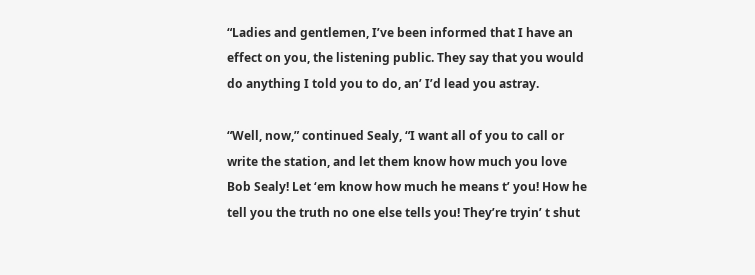“Ladies and gentlemen, I’ve been informed that I have an effect on you, the listening public. They say that you would do anything I told you to do, an’ I’d lead you astray.

“Well, now,” continued Sealy, “I want all of you to call or write the station, and let them know how much you love Bob Sealy! Let ‘em know how much he means t’ you! How he tell you the truth no one else tells you! They’re tryin’ t shut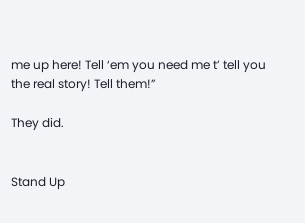me up here! Tell ‘em you need me t’ tell you the real story! Tell them!”

They did.


Stand Up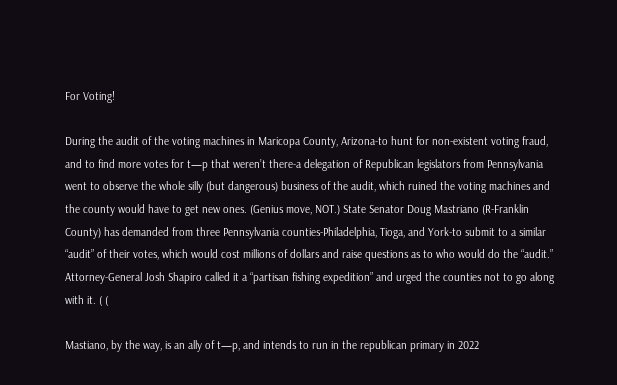For Voting!

During the audit of the voting machines in Maricopa County, Arizona-to hunt for non-existent voting fraud, and to find more votes for t—p that weren’t there-a delegation of Republican legislators from Pennsylvania went to observe the whole silly (but dangerous) business of the audit, which ruined the voting machines and the county would have to get new ones. (Genius move, NOT.) State Senator Doug Mastriano (R-Franklin County) has demanded from three Pennsylvania counties-Philadelphia, Tioga, and York-to submit to a similar “audit” of their votes, which would cost millions of dollars and raise questions as to who would do the “audit.” Attorney-General Josh Shapiro called it a “partisan fishing expedition” and urged the counties not to go along with it. ( (

Mastiano, by the way, is an ally of t—p, and intends to run in the republican primary in 2022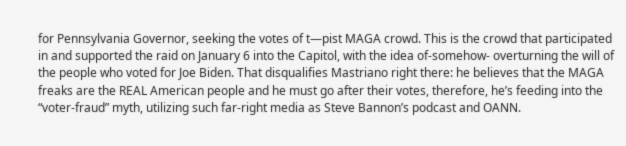for Pennsylvania Governor, seeking the votes of t—pist MAGA crowd. This is the crowd that participated in and supported the raid on January 6 into the Capitol, with the idea of-somehow- overturning the will of the people who voted for Joe Biden. That disqualifies Mastriano right there: he believes that the MAGA freaks are the REAL American people and he must go after their votes, therefore, he’s feeding into the “voter-fraud” myth, utilizing such far-right media as Steve Bannon’s podcast and OANN.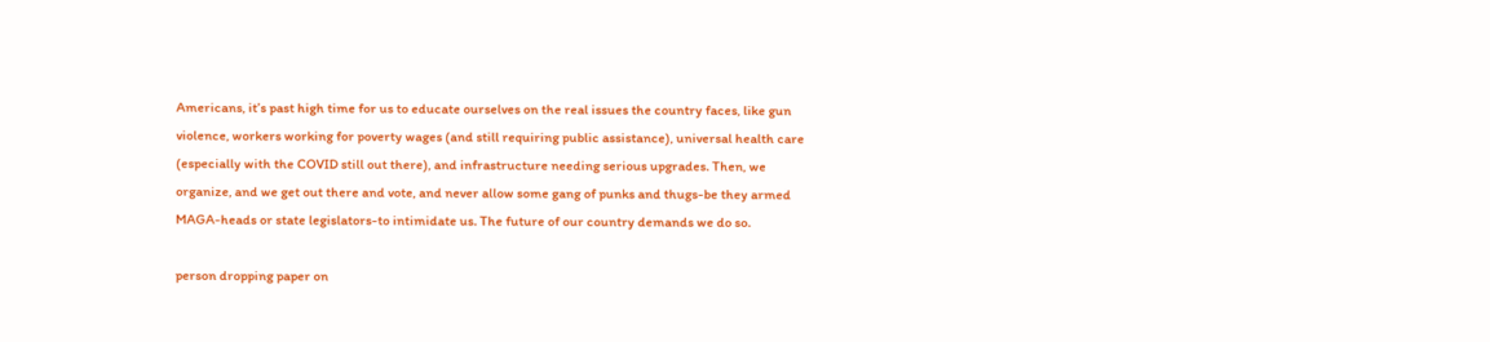Americans, it’s past high time for us to educate ourselves on the real issues the country faces, like gun violence, workers working for poverty wages (and still requiring public assistance), universal health care (especially with the COVID still out there), and infrastructure needing serious upgrades. Then, we organize, and we get out there and vote, and never allow some gang of punks and thugs-be they armed MAGA-heads or state legislators-to intimidate us. The future of our country demands we do so.

person dropping paper on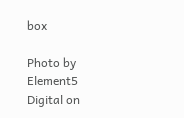box

Photo by Element5 Digital on